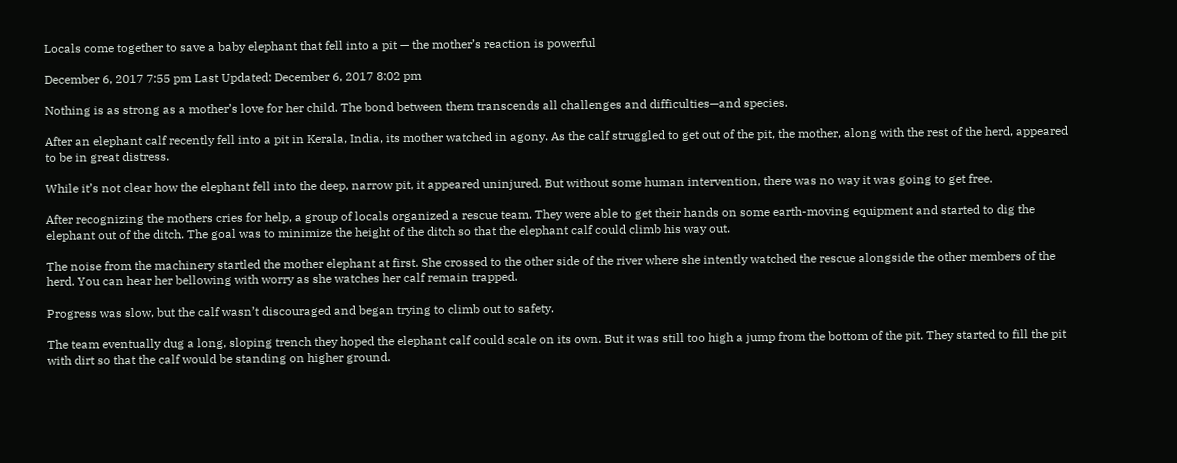Locals come together to save a baby elephant that fell into a pit — the mother’s reaction is powerful

December 6, 2017 7:55 pm Last Updated: December 6, 2017 8:02 pm

Nothing is as strong as a mother’s love for her child. The bond between them transcends all challenges and difficulties—and species.

After an elephant calf recently fell into a pit in Kerala, India, its mother watched in agony. As the calf struggled to get out of the pit, the mother, along with the rest of the herd, appeared to be in great distress.

While it’s not clear how the elephant fell into the deep, narrow pit, it appeared uninjured. But without some human intervention, there was no way it was going to get free.

After recognizing the mothers cries for help, a group of locals organized a rescue team. They were able to get their hands on some earth-moving equipment and started to dig the elephant out of the ditch. The goal was to minimize the height of the ditch so that the elephant calf could climb his way out.

The noise from the machinery startled the mother elephant at first. She crossed to the other side of the river where she intently watched the rescue alongside the other members of the herd. You can hear her bellowing with worry as she watches her calf remain trapped.

Progress was slow, but the calf wasn’t discouraged and began trying to climb out to safety.

The team eventually dug a long, sloping trench they hoped the elephant calf could scale on its own. But it was still too high a jump from the bottom of the pit. They started to fill the pit with dirt so that the calf would be standing on higher ground.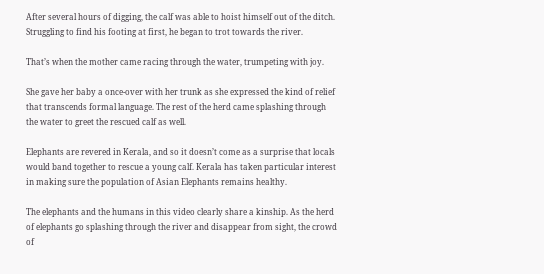After several hours of digging, the calf was able to hoist himself out of the ditch. Struggling to find his footing at first, he began to trot towards the river.

That’s when the mother came racing through the water, trumpeting with joy.

She gave her baby a once-over with her trunk as she expressed the kind of relief that transcends formal language. The rest of the herd came splashing through the water to greet the rescued calf as well.

Elephants are revered in Kerala, and so it doesn’t come as a surprise that locals would band together to rescue a young calf. Kerala has taken particular interest in making sure the population of Asian Elephants remains healthy.

The elephants and the humans in this video clearly share a kinship. As the herd of elephants go splashing through the river and disappear from sight, the crowd of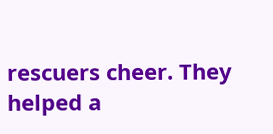rescuers cheer. They helped a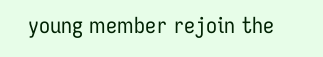young member rejoin the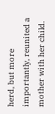herd, but more importantly, reunited a mother with her child.